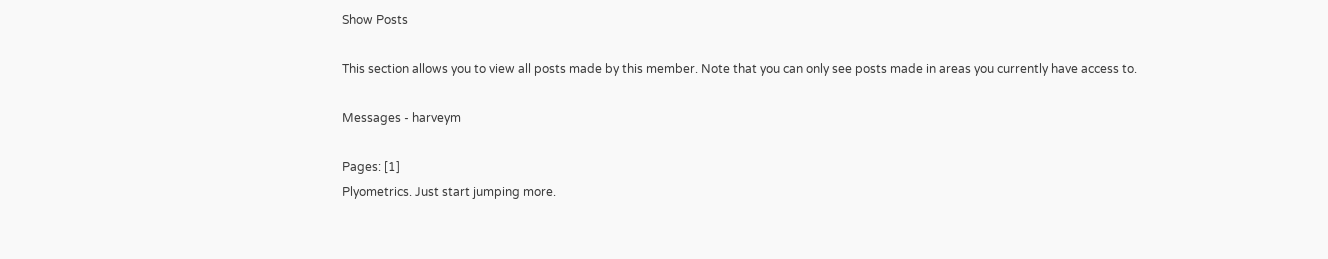Show Posts

This section allows you to view all posts made by this member. Note that you can only see posts made in areas you currently have access to.

Messages - harveym

Pages: [1]
Plyometrics. Just start jumping more.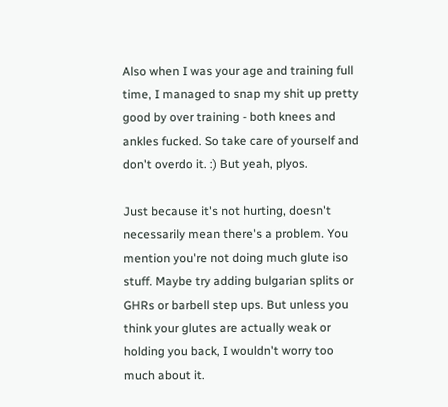Also when I was your age and training full time, I managed to snap my shit up pretty good by over training - both knees and ankles fucked. So take care of yourself and don't overdo it. :) But yeah, plyos.

Just because it's not hurting, doesn't necessarily mean there's a problem. You mention you're not doing much glute iso stuff. Maybe try adding bulgarian splits or GHRs or barbell step ups. But unless you think your glutes are actually weak or holding you back, I wouldn't worry too much about it.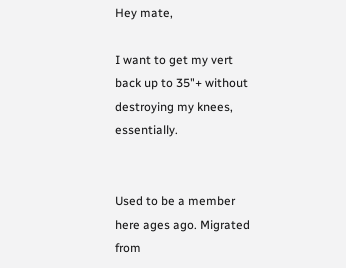Hey mate,

I want to get my vert back up to 35"+ without destroying my knees, essentially.


Used to be a member here ages ago. Migrated from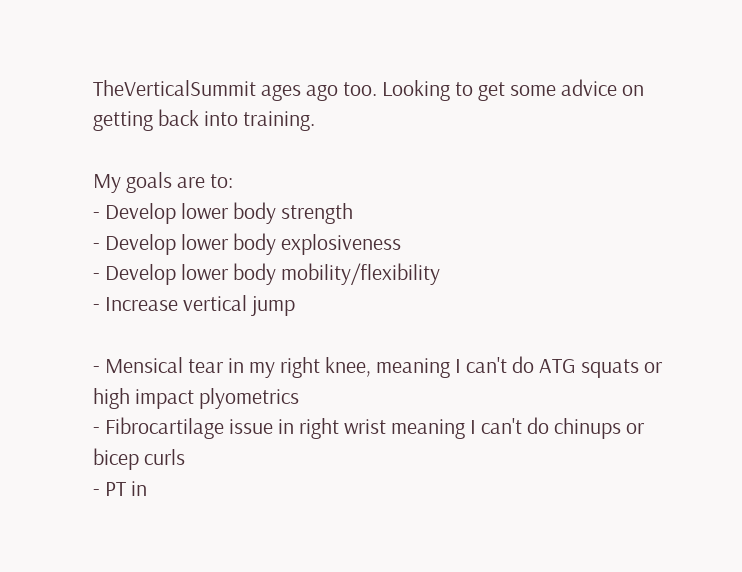TheVerticalSummit ages ago too. Looking to get some advice on getting back into training.

My goals are to:
- Develop lower body strength
- Develop lower body explosiveness
- Develop lower body mobility/flexibility
- Increase vertical jump

- Mensical tear in my right knee, meaning I can't do ATG squats or high impact plyometrics
- Fibrocartilage issue in right wrist meaning I can't do chinups or bicep curls
- PT in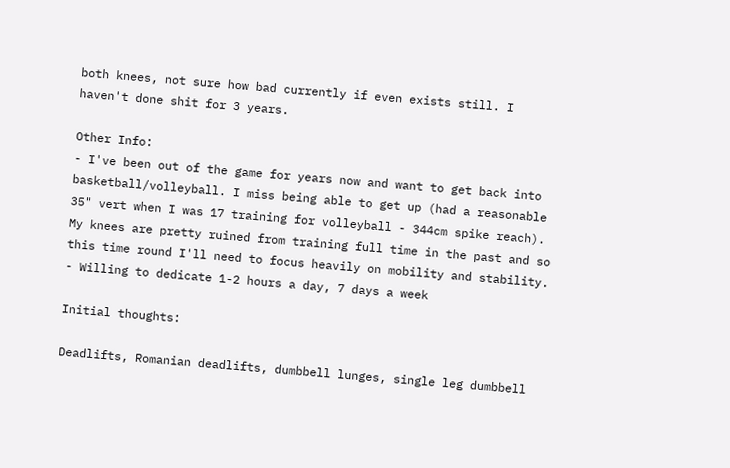both knees, not sure how bad currently if even exists still. I haven't done shit for 3 years.

Other Info:
- I've been out of the game for years now and want to get back into basketball/volleyball. I miss being able to get up (had a reasonable 35" vert when I was 17 training for volleyball - 344cm spike reach). My knees are pretty ruined from training full time in the past and so this time round I'll need to focus heavily on mobility and stability.
- Willing to dedicate 1-2 hours a day, 7 days a week

Initial thoughts:

Deadlifts, Romanian deadlifts, dumbbell lunges, single leg dumbbell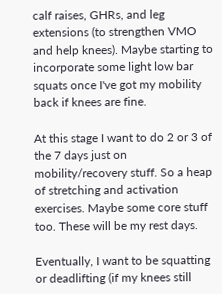calf raises, GHRs, and leg extensions (to strengthen VMO and help knees). Maybe starting to incorporate some light low bar squats once I've got my mobility back if knees are fine.

At this stage I want to do 2 or 3 of the 7 days just on mobility/recovery stuff. So a heap of stretching and activation exercises. Maybe some core stuff too. These will be my rest days.

Eventually, I want to be squatting or deadlifting (if my knees still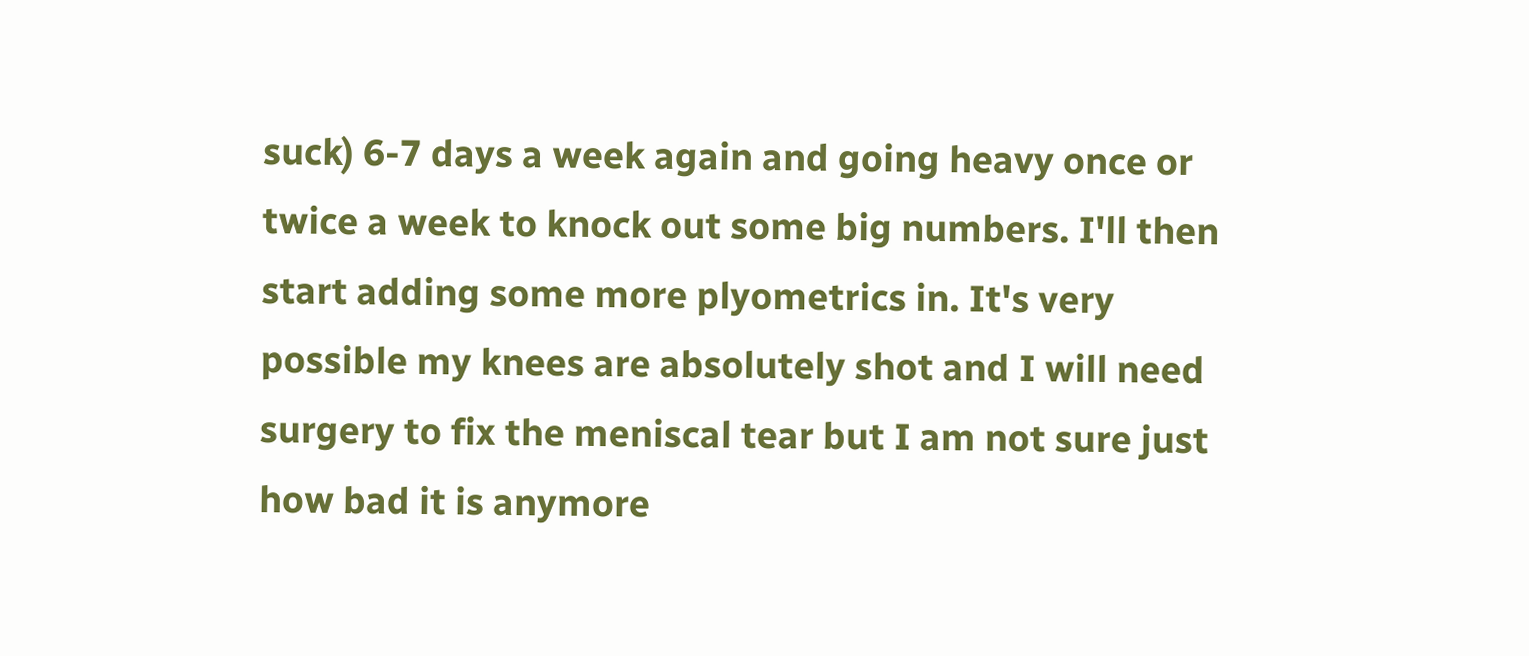suck) 6-7 days a week again and going heavy once or twice a week to knock out some big numbers. I'll then start adding some more plyometrics in. It's very possible my knees are absolutely shot and I will need surgery to fix the meniscal tear but I am not sure just how bad it is anymore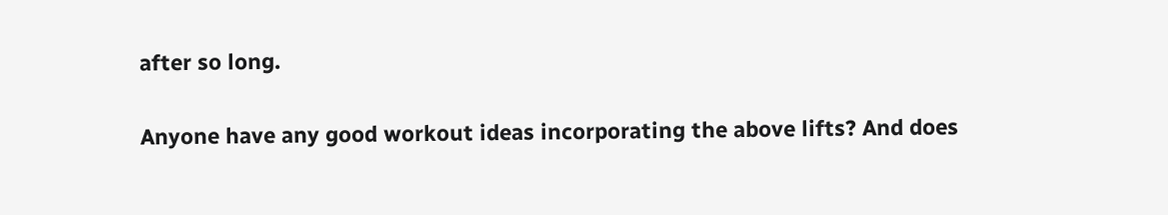after so long.

Anyone have any good workout ideas incorporating the above lifts? And does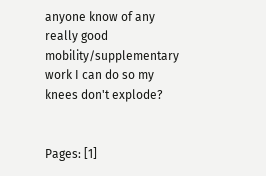anyone know of any really good mobility/supplementary work I can do so my knees don't explode?


Pages: [1]